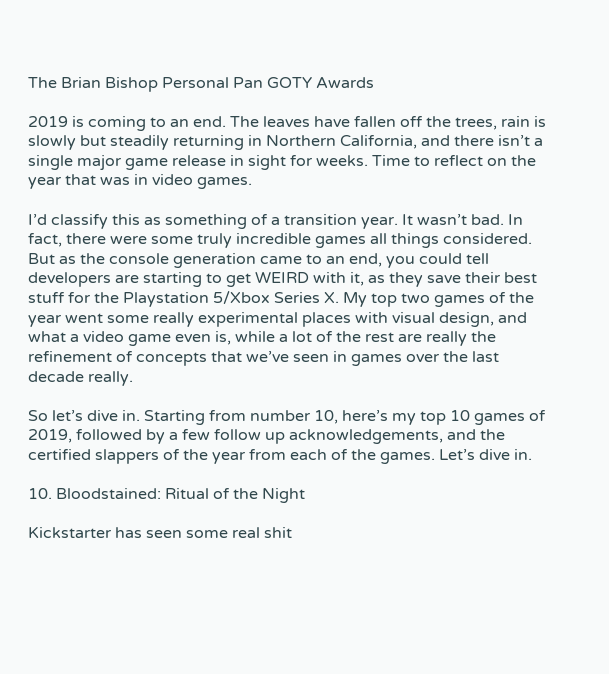The Brian Bishop Personal Pan GOTY Awards

2019 is coming to an end. The leaves have fallen off the trees, rain is slowly but steadily returning in Northern California, and there isn’t a single major game release in sight for weeks. Time to reflect on the year that was in video games.

I’d classify this as something of a transition year. It wasn’t bad. In fact, there were some truly incredible games all things considered. But as the console generation came to an end, you could tell developers are starting to get WEIRD with it, as they save their best stuff for the Playstation 5/Xbox Series X. My top two games of the year went some really experimental places with visual design, and what a video game even is, while a lot of the rest are really the refinement of concepts that we’ve seen in games over the last decade really.

So let’s dive in. Starting from number 10, here’s my top 10 games of 2019, followed by a few follow up acknowledgements, and the certified slappers of the year from each of the games. Let’s dive in.

10. Bloodstained: Ritual of the Night

Kickstarter has seen some real shit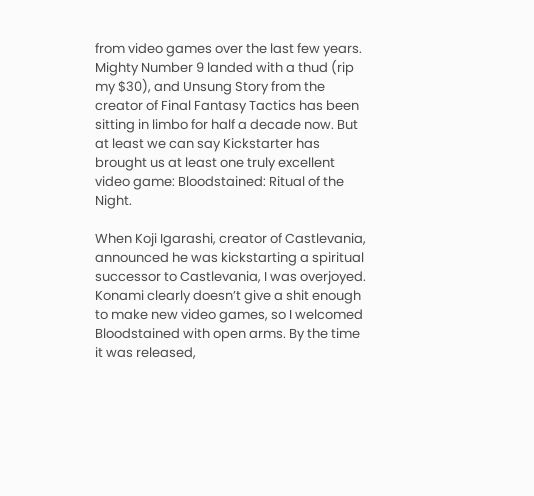from video games over the last few years. Mighty Number 9 landed with a thud (rip my $30), and Unsung Story from the creator of Final Fantasy Tactics has been sitting in limbo for half a decade now. But at least we can say Kickstarter has brought us at least one truly excellent video game: Bloodstained: Ritual of the Night.

When Koji Igarashi, creator of Castlevania, announced he was kickstarting a spiritual successor to Castlevania, I was overjoyed. Konami clearly doesn’t give a shit enough to make new video games, so I welcomed Bloodstained with open arms. By the time it was released,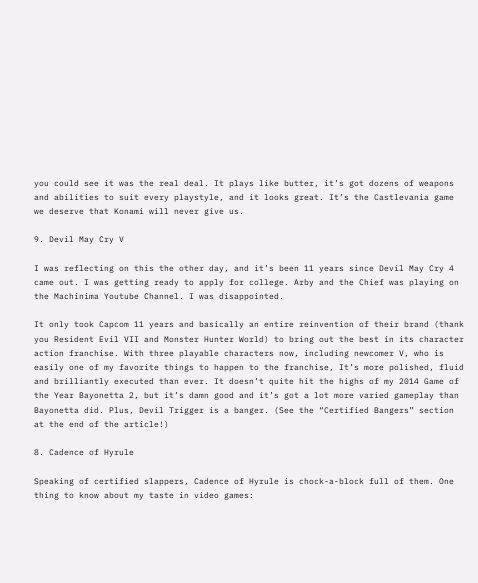you could see it was the real deal. It plays like butter, it’s got dozens of weapons and abilities to suit every playstyle, and it looks great. It’s the Castlevania game we deserve that Konami will never give us.

9. Devil May Cry V

I was reflecting on this the other day, and it’s been 11 years since Devil May Cry 4 came out. I was getting ready to apply for college. Arby and the Chief was playing on the Machinima Youtube Channel. I was disappointed.

It only took Capcom 11 years and basically an entire reinvention of their brand (thank you Resident Evil VII and Monster Hunter World) to bring out the best in its character action franchise. With three playable characters now, including newcomer V, who is easily one of my favorite things to happen to the franchise, It’s more polished, fluid and brilliantly executed than ever. It doesn’t quite hit the highs of my 2014 Game of the Year Bayonetta 2, but it’s damn good and it’s got a lot more varied gameplay than Bayonetta did. Plus, Devil Trigger is a banger. (See the “Certified Bangers” section at the end of the article!)

8. Cadence of Hyrule

Speaking of certified slappers, Cadence of Hyrule is chock-a-block full of them. One thing to know about my taste in video games: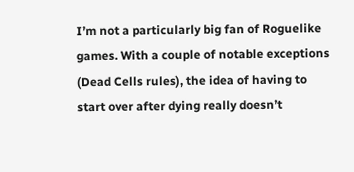I’m not a particularly big fan of Roguelike games. With a couple of notable exceptions (Dead Cells rules), the idea of having to start over after dying really doesn’t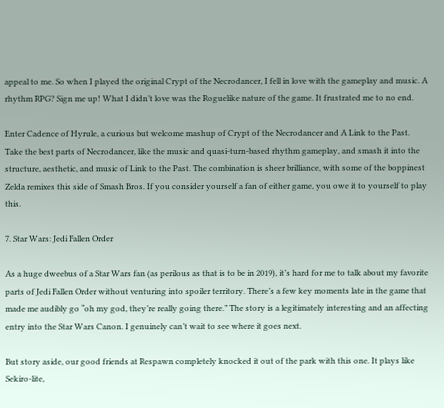appeal to me. So when I played the original Crypt of the Necrodancer, I fell in love with the gameplay and music. A rhythm RPG? Sign me up! What I didn’t love was the Roguelike nature of the game. It frustrated me to no end.

Enter Cadence of Hyrule, a curious but welcome mashup of Crypt of the Necrodancer and A Link to the Past. Take the best parts of Necrodancer, like the music and quasi-turn-based rhythm gameplay, and smash it into the structure, aesthetic, and music of Link to the Past. The combination is sheer brilliance, with some of the boppinest Zelda remixes this side of Smash Bros. If you consider yourself a fan of either game, you owe it to yourself to play this.

7. Star Wars: Jedi Fallen Order

As a huge dweebus of a Star Wars fan (as perilous as that is to be in 2019), it’s hard for me to talk about my favorite parts of Jedi Fallen Order without venturing into spoiler territory. There’s a few key moments late in the game that made me audibly go “oh my god, they’re really going there.” The story is a legitimately interesting and an affecting entry into the Star Wars Canon. I genuinely can’t wait to see where it goes next.

But story aside, our good friends at Respawn completely knocked it out of the park with this one. It plays like Sekiro-lite,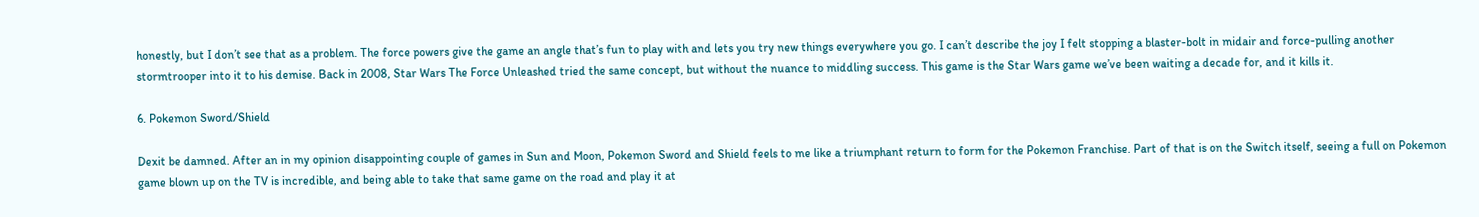honestly, but I don’t see that as a problem. The force powers give the game an angle that’s fun to play with and lets you try new things everywhere you go. I can’t describe the joy I felt stopping a blaster-bolt in midair and force-pulling another stormtrooper into it to his demise. Back in 2008, Star Wars The Force Unleashed tried the same concept, but without the nuance to middling success. This game is the Star Wars game we’ve been waiting a decade for, and it kills it.

6. Pokemon Sword/Shield

Dexit be damned. After an in my opinion disappointing couple of games in Sun and Moon, Pokemon Sword and Shield feels to me like a triumphant return to form for the Pokemon Franchise. Part of that is on the Switch itself, seeing a full on Pokemon game blown up on the TV is incredible, and being able to take that same game on the road and play it at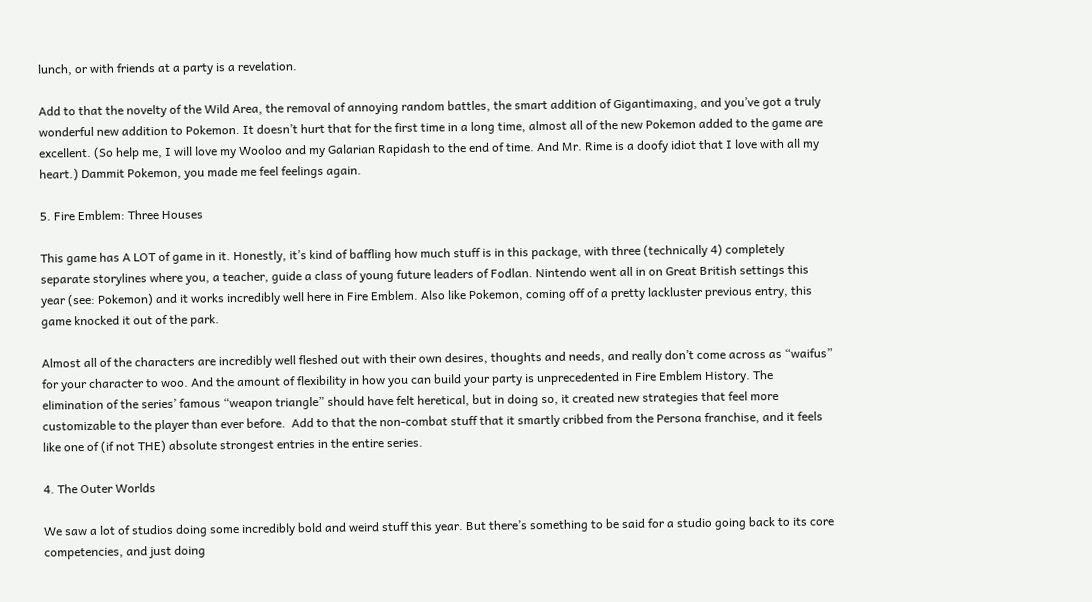lunch, or with friends at a party is a revelation.

Add to that the novelty of the Wild Area, the removal of annoying random battles, the smart addition of Gigantimaxing, and you’ve got a truly wonderful new addition to Pokemon. It doesn’t hurt that for the first time in a long time, almost all of the new Pokemon added to the game are excellent. (So help me, I will love my Wooloo and my Galarian Rapidash to the end of time. And Mr. Rime is a doofy idiot that I love with all my heart.) Dammit Pokemon, you made me feel feelings again.

5. Fire Emblem: Three Houses

This game has A LOT of game in it. Honestly, it’s kind of baffling how much stuff is in this package, with three (technically 4) completely separate storylines where you, a teacher, guide a class of young future leaders of Fodlan. Nintendo went all in on Great British settings this year (see: Pokemon) and it works incredibly well here in Fire Emblem. Also like Pokemon, coming off of a pretty lackluster previous entry, this game knocked it out of the park.

Almost all of the characters are incredibly well fleshed out with their own desires, thoughts and needs, and really don’t come across as “waifus” for your character to woo. And the amount of flexibility in how you can build your party is unprecedented in Fire Emblem History. The elimination of the series’ famous “weapon triangle” should have felt heretical, but in doing so, it created new strategies that feel more customizable to the player than ever before.  Add to that the non-combat stuff that it smartly cribbed from the Persona franchise, and it feels like one of (if not THE) absolute strongest entries in the entire series.

4. The Outer Worlds

We saw a lot of studios doing some incredibly bold and weird stuff this year. But there’s something to be said for a studio going back to its core competencies, and just doing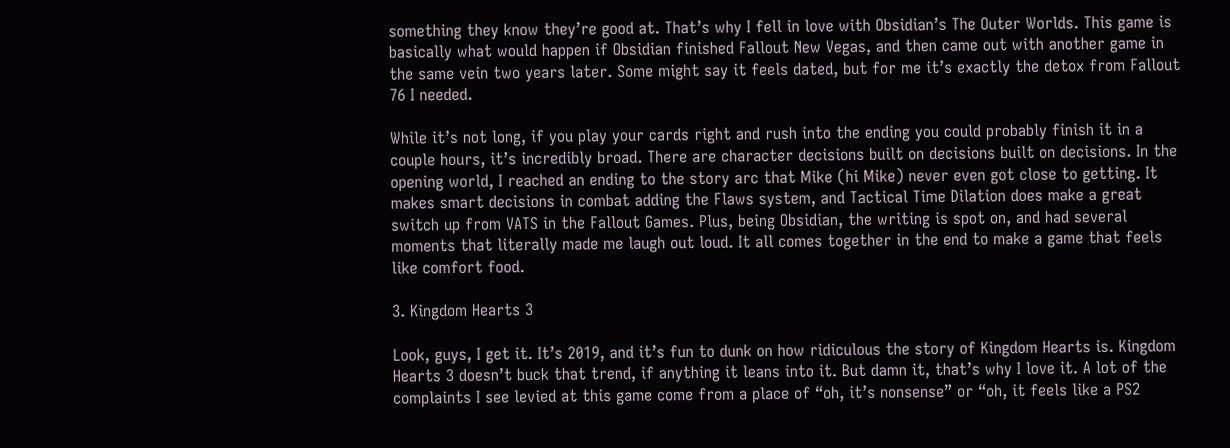something they know they’re good at. That’s why I fell in love with Obsidian’s The Outer Worlds. This game is basically what would happen if Obsidian finished Fallout New Vegas, and then came out with another game in the same vein two years later. Some might say it feels dated, but for me it’s exactly the detox from Fallout 76 I needed.

While it’s not long, if you play your cards right and rush into the ending you could probably finish it in a couple hours, it’s incredibly broad. There are character decisions built on decisions built on decisions. In the opening world, I reached an ending to the story arc that Mike (hi Mike) never even got close to getting. It makes smart decisions in combat adding the Flaws system, and Tactical Time Dilation does make a great switch up from VATS in the Fallout Games. Plus, being Obsidian, the writing is spot on, and had several moments that literally made me laugh out loud. It all comes together in the end to make a game that feels like comfort food.

3. Kingdom Hearts 3

Look, guys, I get it. It’s 2019, and it’s fun to dunk on how ridiculous the story of Kingdom Hearts is. Kingdom Hearts 3 doesn’t buck that trend, if anything it leans into it. But damn it, that’s why I love it. A lot of the complaints I see levied at this game come from a place of “oh, it’s nonsense” or “oh, it feels like a PS2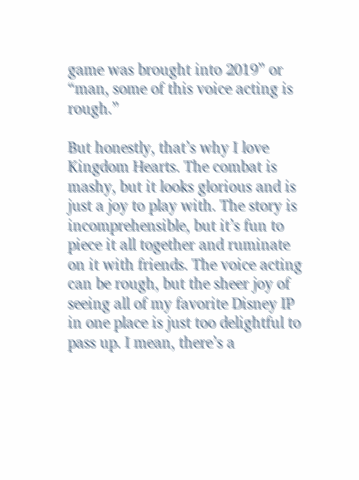game was brought into 2019” or “man, some of this voice acting is rough.”

But honestly, that’s why I love Kingdom Hearts. The combat is mashy, but it looks glorious and is just a joy to play with. The story is incomprehensible, but it’s fun to piece it all together and ruminate on it with friends. The voice acting can be rough, but the sheer joy of seeing all of my favorite Disney IP in one place is just too delightful to pass up. I mean, there’s a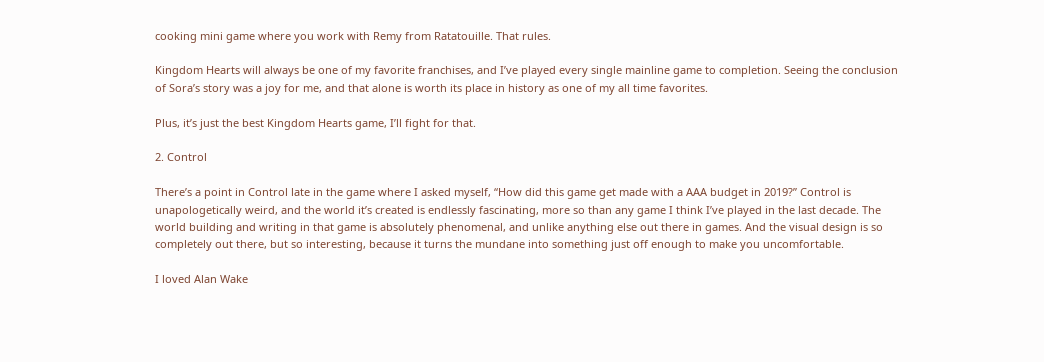cooking mini game where you work with Remy from Ratatouille. That rules.

Kingdom Hearts will always be one of my favorite franchises, and I’ve played every single mainline game to completion. Seeing the conclusion of Sora’s story was a joy for me, and that alone is worth its place in history as one of my all time favorites.

Plus, it’s just the best Kingdom Hearts game, I’ll fight for that.

2. Control

There’s a point in Control late in the game where I asked myself, “How did this game get made with a AAA budget in 2019?” Control is unapologetically weird, and the world it’s created is endlessly fascinating, more so than any game I think I’ve played in the last decade. The world building and writing in that game is absolutely phenomenal, and unlike anything else out there in games. And the visual design is so completely out there, but so interesting, because it turns the mundane into something just off enough to make you uncomfortable.

I loved Alan Wake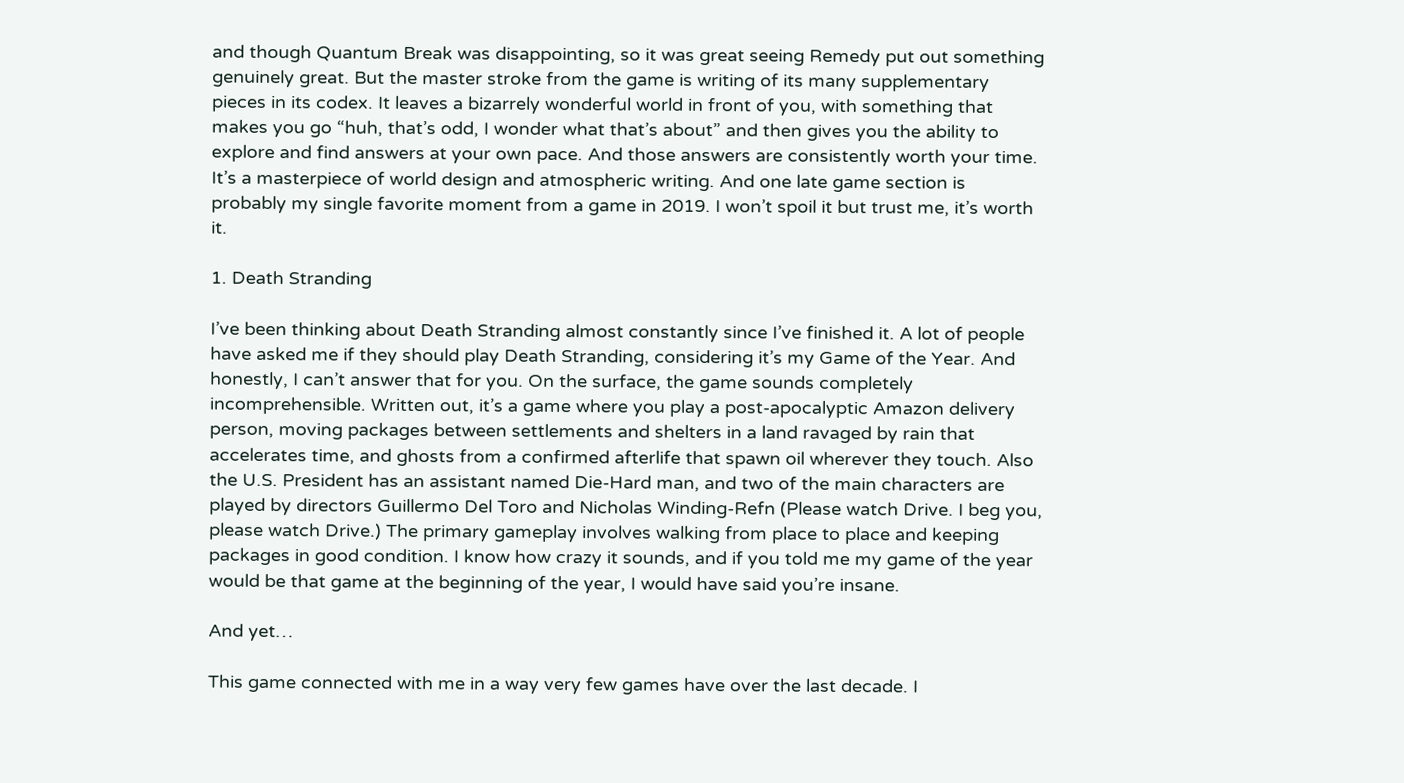and though Quantum Break was disappointing, so it was great seeing Remedy put out something genuinely great. But the master stroke from the game is writing of its many supplementary pieces in its codex. It leaves a bizarrely wonderful world in front of you, with something that makes you go “huh, that’s odd, I wonder what that’s about” and then gives you the ability to explore and find answers at your own pace. And those answers are consistently worth your time. It’s a masterpiece of world design and atmospheric writing. And one late game section is probably my single favorite moment from a game in 2019. I won’t spoil it but trust me, it’s worth it.

1. Death Stranding

I’ve been thinking about Death Stranding almost constantly since I’ve finished it. A lot of people have asked me if they should play Death Stranding, considering it’s my Game of the Year. And honestly, I can’t answer that for you. On the surface, the game sounds completely incomprehensible. Written out, it’s a game where you play a post-apocalyptic Amazon delivery person, moving packages between settlements and shelters in a land ravaged by rain that accelerates time, and ghosts from a confirmed afterlife that spawn oil wherever they touch. Also the U.S. President has an assistant named Die-Hard man, and two of the main characters are played by directors Guillermo Del Toro and Nicholas Winding-Refn (Please watch Drive. I beg you, please watch Drive.) The primary gameplay involves walking from place to place and keeping packages in good condition. I know how crazy it sounds, and if you told me my game of the year would be that game at the beginning of the year, I would have said you’re insane.

And yet…

This game connected with me in a way very few games have over the last decade. I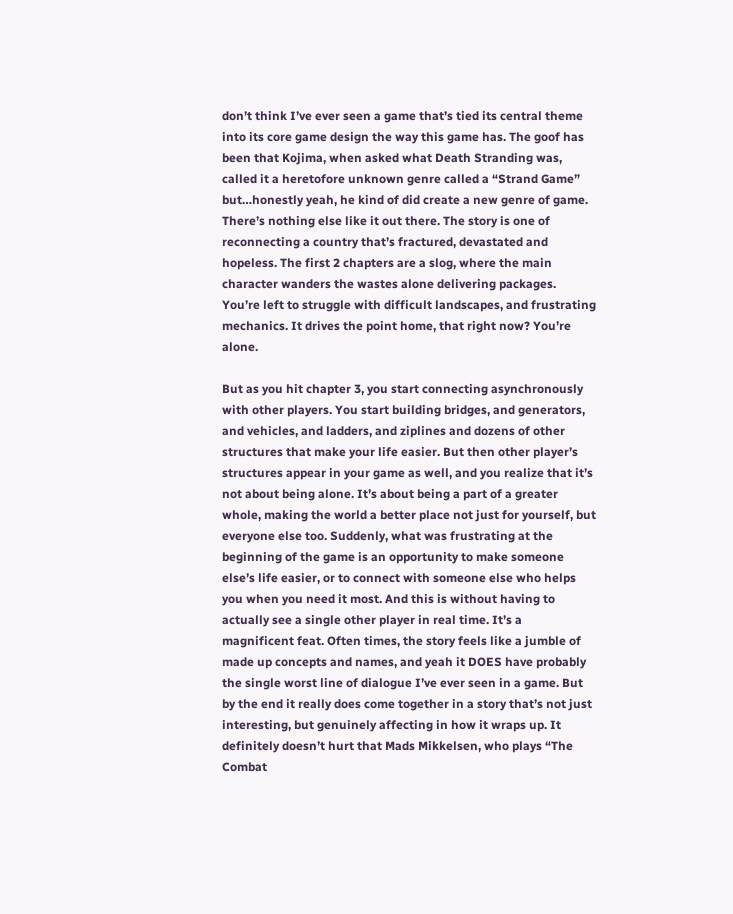don’t think I’ve ever seen a game that’s tied its central theme into its core game design the way this game has. The goof has been that Kojima, when asked what Death Stranding was, called it a heretofore unknown genre called a “Strand Game” but…honestly yeah, he kind of did create a new genre of game. There’s nothing else like it out there. The story is one of reconnecting a country that’s fractured, devastated and hopeless. The first 2 chapters are a slog, where the main character wanders the wastes alone delivering packages. You’re left to struggle with difficult landscapes, and frustrating mechanics. It drives the point home, that right now? You’re alone.

But as you hit chapter 3, you start connecting asynchronously with other players. You start building bridges, and generators, and vehicles, and ladders, and ziplines and dozens of other structures that make your life easier. But then other player’s structures appear in your game as well, and you realize that it’s not about being alone. It’s about being a part of a greater whole, making the world a better place not just for yourself, but everyone else too. Suddenly, what was frustrating at the beginning of the game is an opportunity to make someone else’s life easier, or to connect with someone else who helps you when you need it most. And this is without having to actually see a single other player in real time. It’s a magnificent feat. Often times, the story feels like a jumble of made up concepts and names, and yeah it DOES have probably the single worst line of dialogue I’ve ever seen in a game. But by the end it really does come together in a story that’s not just interesting, but genuinely affecting in how it wraps up. It definitely doesn’t hurt that Mads Mikkelsen, who plays “The Combat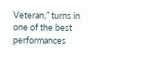Veteran,” turns in one of the best performances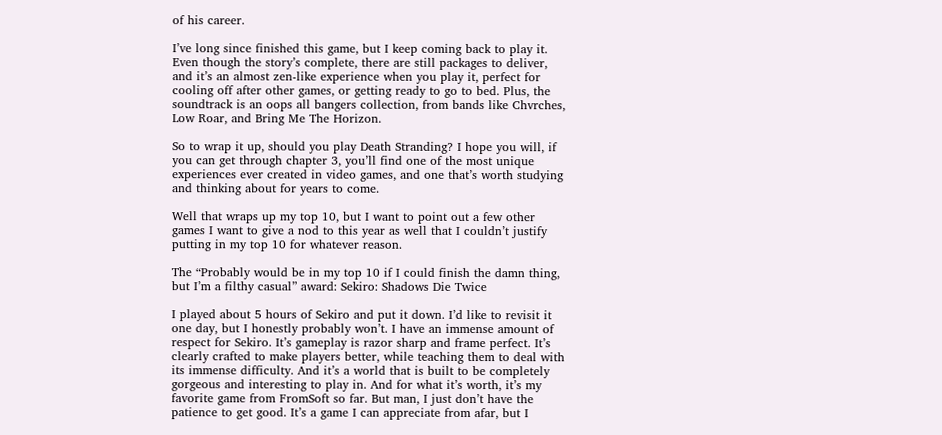of his career.

I’ve long since finished this game, but I keep coming back to play it. Even though the story’s complete, there are still packages to deliver, and it’s an almost zen-like experience when you play it, perfect for cooling off after other games, or getting ready to go to bed. Plus, the soundtrack is an oops all bangers collection, from bands like Chvrches, Low Roar, and Bring Me The Horizon.

So to wrap it up, should you play Death Stranding? I hope you will, if you can get through chapter 3, you’ll find one of the most unique experiences ever created in video games, and one that’s worth studying and thinking about for years to come.

Well that wraps up my top 10, but I want to point out a few other games I want to give a nod to this year as well that I couldn’t justify putting in my top 10 for whatever reason.

The “Probably would be in my top 10 if I could finish the damn thing, but I’m a filthy casual” award: Sekiro: Shadows Die Twice

I played about 5 hours of Sekiro and put it down. I’d like to revisit it one day, but I honestly probably won’t. I have an immense amount of respect for Sekiro. It’s gameplay is razor sharp and frame perfect. It’s clearly crafted to make players better, while teaching them to deal with its immense difficulty. And it’s a world that is built to be completely gorgeous and interesting to play in. And for what it’s worth, it’s my favorite game from FromSoft so far. But man, I just don’t have the patience to get good. It’s a game I can appreciate from afar, but I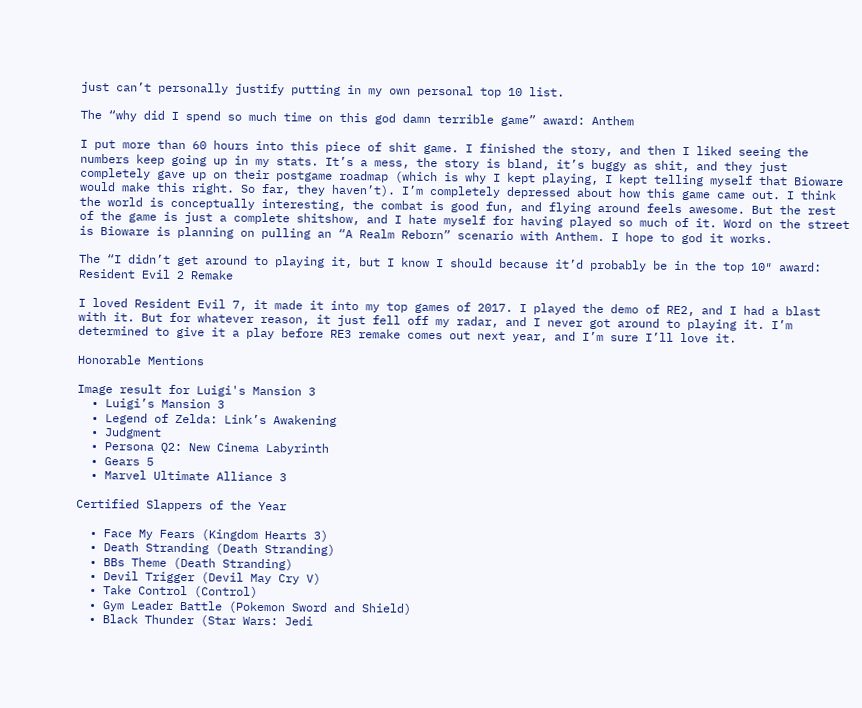just can’t personally justify putting in my own personal top 10 list.

The “why did I spend so much time on this god damn terrible game” award: Anthem

I put more than 60 hours into this piece of shit game. I finished the story, and then I liked seeing the numbers keep going up in my stats. It’s a mess, the story is bland, it’s buggy as shit, and they just completely gave up on their postgame roadmap (which is why I kept playing, I kept telling myself that Bioware would make this right. So far, they haven’t). I’m completely depressed about how this game came out. I think the world is conceptually interesting, the combat is good fun, and flying around feels awesome. But the rest of the game is just a complete shitshow, and I hate myself for having played so much of it. Word on the street is Bioware is planning on pulling an “A Realm Reborn” scenario with Anthem. I hope to god it works.

The “I didn’t get around to playing it, but I know I should because it’d probably be in the top 10″ award: Resident Evil 2 Remake

I loved Resident Evil 7, it made it into my top games of 2017. I played the demo of RE2, and I had a blast with it. But for whatever reason, it just fell off my radar, and I never got around to playing it. I’m determined to give it a play before RE3 remake comes out next year, and I’m sure I’ll love it.

Honorable Mentions

Image result for Luigi's Mansion 3
  • Luigi’s Mansion 3
  • Legend of Zelda: Link’s Awakening
  • Judgment
  • Persona Q2: New Cinema Labyrinth
  • Gears 5
  • Marvel Ultimate Alliance 3

Certified Slappers of the Year

  • Face My Fears (Kingdom Hearts 3)
  • Death Stranding (Death Stranding)
  • BBs Theme (Death Stranding)
  • Devil Trigger (Devil May Cry V)
  • Take Control (Control)
  • Gym Leader Battle (Pokemon Sword and Shield)
  • Black Thunder (Star Wars: Jedi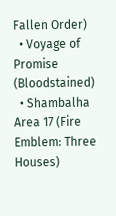Fallen Order)
  • Voyage of Promise (Bloodstained)
  • Shambalha Area 17 (Fire Emblem: Three Houses)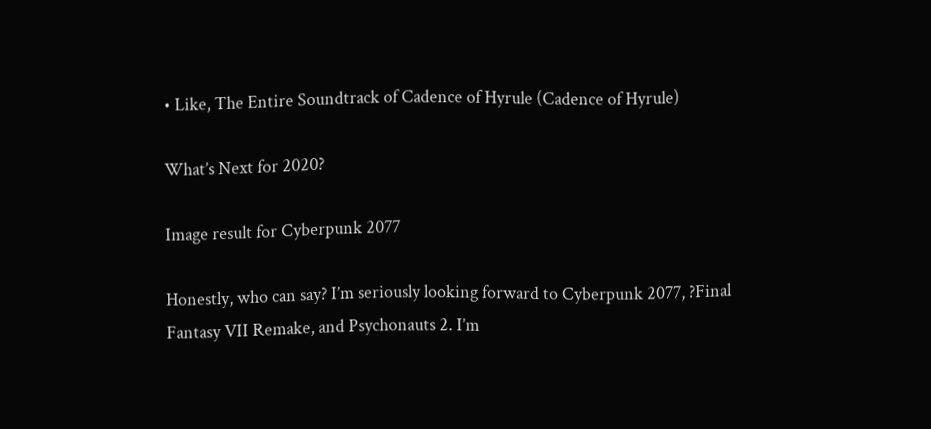• Like, The Entire Soundtrack of Cadence of Hyrule (Cadence of Hyrule)

What’s Next for 2020?

Image result for Cyberpunk 2077

Honestly, who can say? I’m seriously looking forward to Cyberpunk 2077, ?Final Fantasy VII Remake, and Psychonauts 2. I’m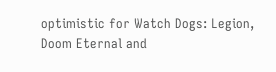optimistic for Watch Dogs: Legion, Doom Eternal and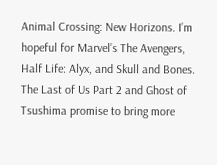Animal Crossing: New Horizons. I’m hopeful for Marvel’s The Avengers, Half Life: Alyx, and Skull and Bones. The Last of Us Part 2 and Ghost of Tsushima promise to bring more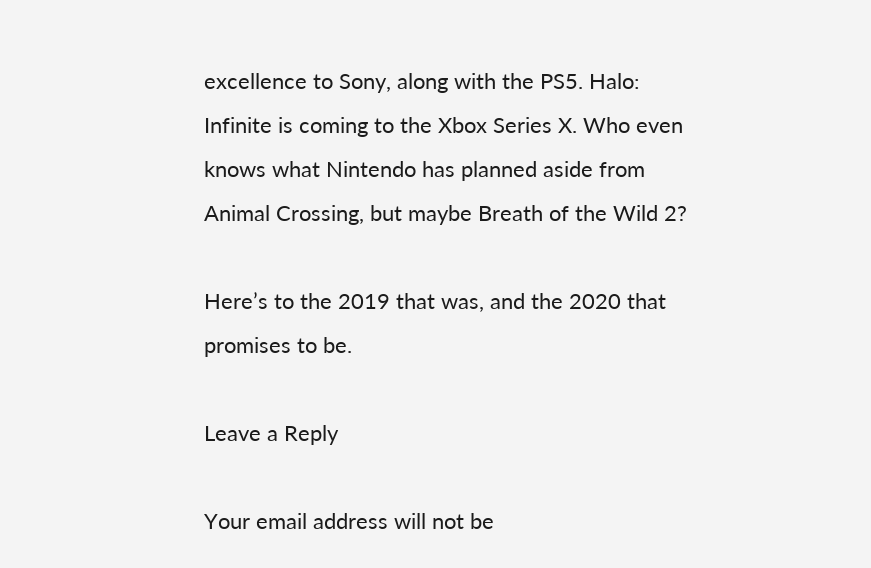excellence to Sony, along with the PS5. Halo: Infinite is coming to the Xbox Series X. Who even knows what Nintendo has planned aside from Animal Crossing, but maybe Breath of the Wild 2?

Here’s to the 2019 that was, and the 2020 that promises to be.

Leave a Reply

Your email address will not be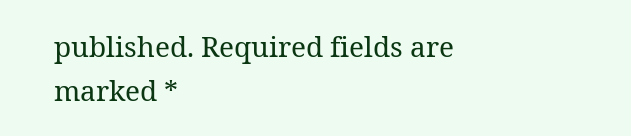published. Required fields are marked *